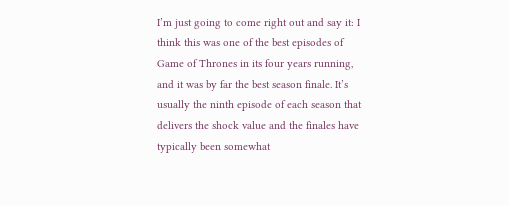I’m just going to come right out and say it: I think this was one of the best episodes of Game of Thrones in its four years running, and it was by far the best season finale. It’s usually the ninth episode of each season that delivers the shock value and the finales have typically been somewhat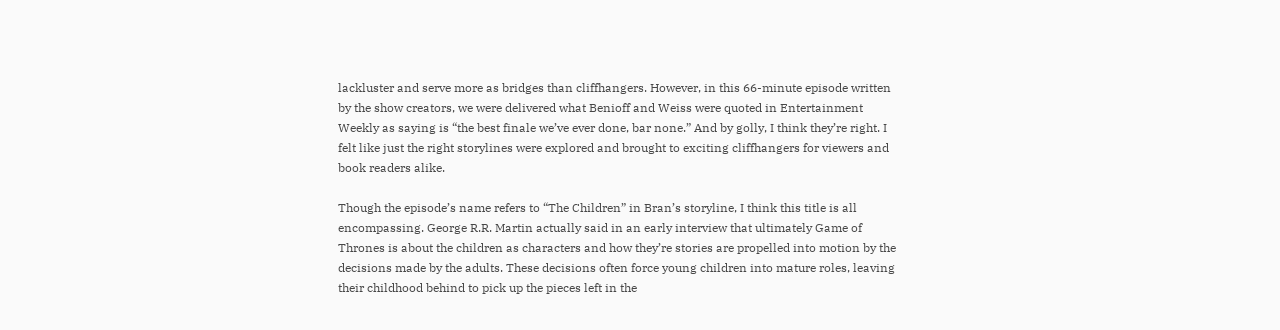lackluster and serve more as bridges than cliffhangers. However, in this 66-minute episode written by the show creators, we were delivered what Benioff and Weiss were quoted in Entertainment Weekly as saying is “the best finale we’ve ever done, bar none.” And by golly, I think they’re right. I felt like just the right storylines were explored and brought to exciting cliffhangers for viewers and book readers alike.

Though the episode’s name refers to “The Children” in Bran’s storyline, I think this title is all encompassing. George R.R. Martin actually said in an early interview that ultimately Game of Thrones is about the children as characters and how they’re stories are propelled into motion by the decisions made by the adults. These decisions often force young children into mature roles, leaving their childhood behind to pick up the pieces left in the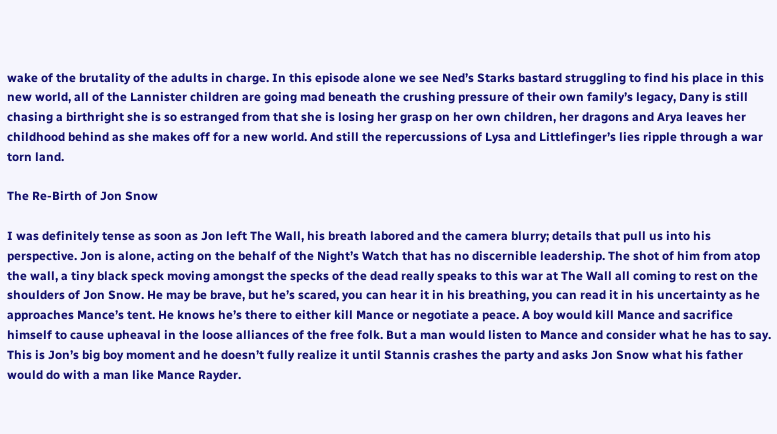wake of the brutality of the adults in charge. In this episode alone we see Ned’s Starks bastard struggling to find his place in this new world, all of the Lannister children are going mad beneath the crushing pressure of their own family’s legacy, Dany is still chasing a birthright she is so estranged from that she is losing her grasp on her own children, her dragons and Arya leaves her childhood behind as she makes off for a new world. And still the repercussions of Lysa and Littlefinger’s lies ripple through a war torn land.

The Re-Birth of Jon Snow

I was definitely tense as soon as Jon left The Wall, his breath labored and the camera blurry; details that pull us into his perspective. Jon is alone, acting on the behalf of the Night’s Watch that has no discernible leadership. The shot of him from atop the wall, a tiny black speck moving amongst the specks of the dead really speaks to this war at The Wall all coming to rest on the shoulders of Jon Snow. He may be brave, but he’s scared, you can hear it in his breathing, you can read it in his uncertainty as he approaches Mance’s tent. He knows he’s there to either kill Mance or negotiate a peace. A boy would kill Mance and sacrifice himself to cause upheaval in the loose alliances of the free folk. But a man would listen to Mance and consider what he has to say. This is Jon’s big boy moment and he doesn’t fully realize it until Stannis crashes the party and asks Jon Snow what his father would do with a man like Mance Rayder.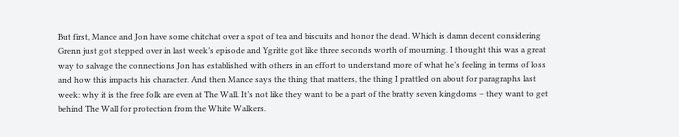But first, Mance and Jon have some chitchat over a spot of tea and biscuits and honor the dead. Which is damn decent considering Grenn just got stepped over in last week’s episode and Ygritte got like three seconds worth of mourning. I thought this was a great way to salvage the connections Jon has established with others in an effort to understand more of what he’s feeling in terms of loss and how this impacts his character. And then Mance says the thing that matters, the thing I prattled on about for paragraphs last week: why it is the free folk are even at The Wall. It’s not like they want to be a part of the bratty seven kingdoms – they want to get behind The Wall for protection from the White Walkers.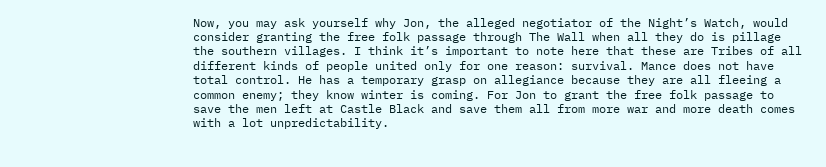Now, you may ask yourself why Jon, the alleged negotiator of the Night’s Watch, would consider granting the free folk passage through The Wall when all they do is pillage the southern villages. I think it’s important to note here that these are Tribes of all different kinds of people united only for one reason: survival. Mance does not have total control. He has a temporary grasp on allegiance because they are all fleeing a common enemy; they know winter is coming. For Jon to grant the free folk passage to save the men left at Castle Black and save them all from more war and more death comes with a lot unpredictability.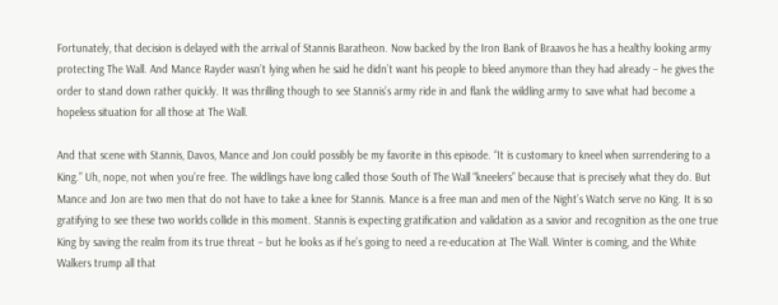Fortunately, that decision is delayed with the arrival of Stannis Baratheon. Now backed by the Iron Bank of Braavos he has a healthy looking army protecting The Wall. And Mance Rayder wasn’t lying when he said he didn’t want his people to bleed anymore than they had already – he gives the order to stand down rather quickly. It was thrilling though to see Stannis’s army ride in and flank the wildling army to save what had become a hopeless situation for all those at The Wall.

And that scene with Stannis, Davos, Mance and Jon could possibly be my favorite in this episode. “It is customary to kneel when surrendering to a King.” Uh, nope, not when you’re free. The wildlings have long called those South of The Wall “kneelers” because that is precisely what they do. But Mance and Jon are two men that do not have to take a knee for Stannis. Mance is a free man and men of the Night’s Watch serve no King. It is so gratifying to see these two worlds collide in this moment. Stannis is expecting gratification and validation as a savior and recognition as the one true King by saving the realm from its true threat – but he looks as if he’s going to need a re-education at The Wall. Winter is coming, and the White Walkers trump all that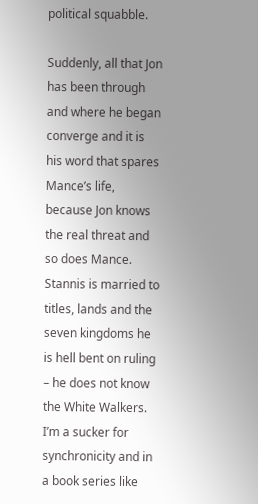political squabble.

Suddenly, all that Jon has been through and where he began converge and it is his word that spares Mance’s life, because Jon knows the real threat and so does Mance. Stannis is married to titles, lands and the seven kingdoms he is hell bent on ruling – he does not know the White Walkers. I’m a sucker for synchronicity and in a book series like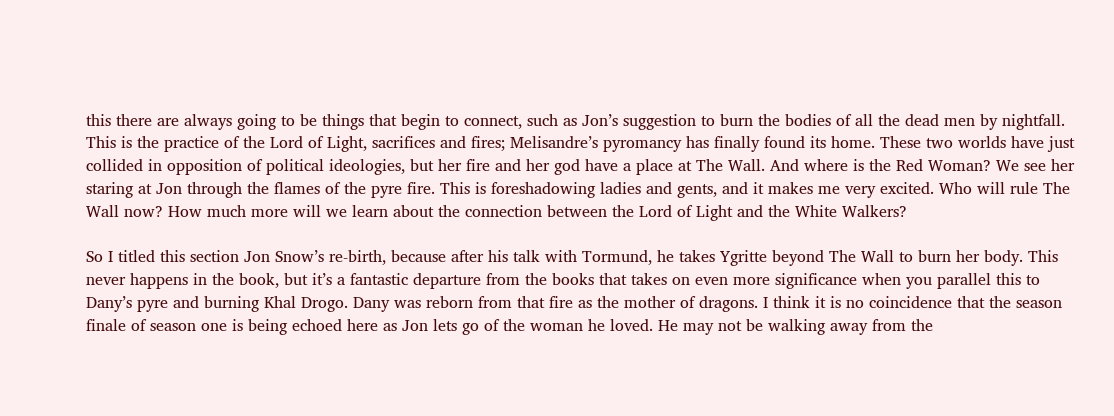this there are always going to be things that begin to connect, such as Jon’s suggestion to burn the bodies of all the dead men by nightfall. This is the practice of the Lord of Light, sacrifices and fires; Melisandre’s pyromancy has finally found its home. These two worlds have just collided in opposition of political ideologies, but her fire and her god have a place at The Wall. And where is the Red Woman? We see her staring at Jon through the flames of the pyre fire. This is foreshadowing ladies and gents, and it makes me very excited. Who will rule The Wall now? How much more will we learn about the connection between the Lord of Light and the White Walkers?

So I titled this section Jon Snow’s re-birth, because after his talk with Tormund, he takes Ygritte beyond The Wall to burn her body. This never happens in the book, but it’s a fantastic departure from the books that takes on even more significance when you parallel this to Dany’s pyre and burning Khal Drogo. Dany was reborn from that fire as the mother of dragons. I think it is no coincidence that the season finale of season one is being echoed here as Jon lets go of the woman he loved. He may not be walking away from the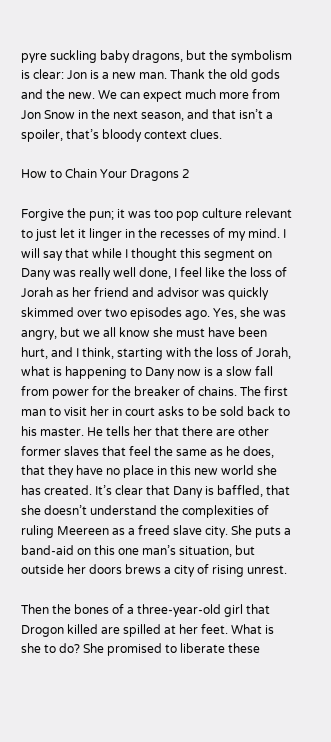pyre suckling baby dragons, but the symbolism is clear: Jon is a new man. Thank the old gods and the new. We can expect much more from Jon Snow in the next season, and that isn’t a spoiler, that’s bloody context clues.

How to Chain Your Dragons 2

Forgive the pun; it was too pop culture relevant to just let it linger in the recesses of my mind. I will say that while I thought this segment on Dany was really well done, I feel like the loss of Jorah as her friend and advisor was quickly skimmed over two episodes ago. Yes, she was angry, but we all know she must have been hurt, and I think, starting with the loss of Jorah, what is happening to Dany now is a slow fall from power for the breaker of chains. The first man to visit her in court asks to be sold back to his master. He tells her that there are other former slaves that feel the same as he does, that they have no place in this new world she has created. It’s clear that Dany is baffled, that she doesn’t understand the complexities of ruling Meereen as a freed slave city. She puts a band-aid on this one man’s situation, but outside her doors brews a city of rising unrest.

Then the bones of a three-year-old girl that Drogon killed are spilled at her feet. What is she to do? She promised to liberate these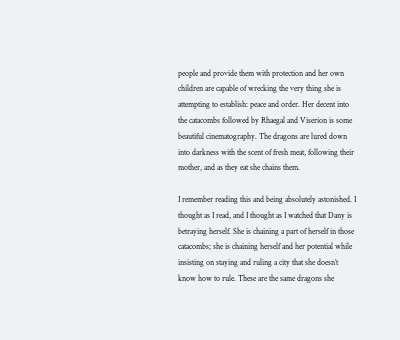people and provide them with protection and her own children are capable of wrecking the very thing she is attempting to establish: peace and order. Her decent into the catacombs followed by Rhaegal and Viserion is some beautiful cinematography. The dragons are lured down into darkness with the scent of fresh meat, following their mother, and as they eat she chains them.

I remember reading this and being absolutely astonished. I thought as I read, and I thought as I watched that Dany is betraying herself. She is chaining a part of herself in those catacombs; she is chaining herself and her potential while insisting on staying and ruling a city that she doesn’t know how to rule. These are the same dragons she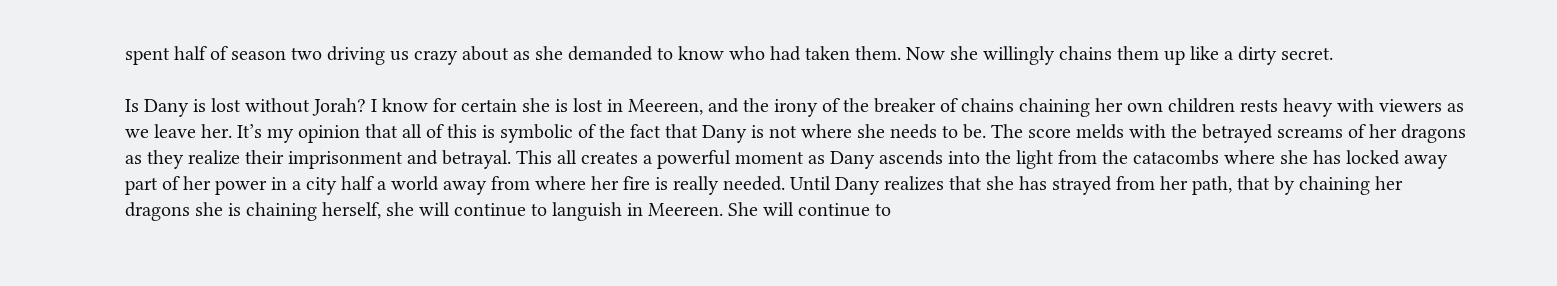spent half of season two driving us crazy about as she demanded to know who had taken them. Now she willingly chains them up like a dirty secret.

Is Dany is lost without Jorah? I know for certain she is lost in Meereen, and the irony of the breaker of chains chaining her own children rests heavy with viewers as we leave her. It’s my opinion that all of this is symbolic of the fact that Dany is not where she needs to be. The score melds with the betrayed screams of her dragons as they realize their imprisonment and betrayal. This all creates a powerful moment as Dany ascends into the light from the catacombs where she has locked away part of her power in a city half a world away from where her fire is really needed. Until Dany realizes that she has strayed from her path, that by chaining her dragons she is chaining herself, she will continue to languish in Meereen. She will continue to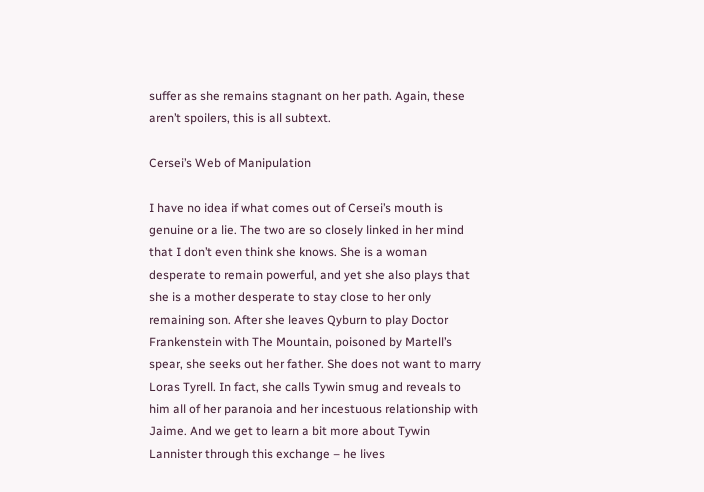suffer as she remains stagnant on her path. Again, these aren’t spoilers, this is all subtext.

Cersei’s Web of Manipulation

I have no idea if what comes out of Cersei’s mouth is genuine or a lie. The two are so closely linked in her mind that I don’t even think she knows. She is a woman desperate to remain powerful, and yet she also plays that she is a mother desperate to stay close to her only remaining son. After she leaves Qyburn to play Doctor Frankenstein with The Mountain, poisoned by Martell’s spear, she seeks out her father. She does not want to marry Loras Tyrell. In fact, she calls Tywin smug and reveals to him all of her paranoia and her incestuous relationship with Jaime. And we get to learn a bit more about Tywin Lannister through this exchange – he lives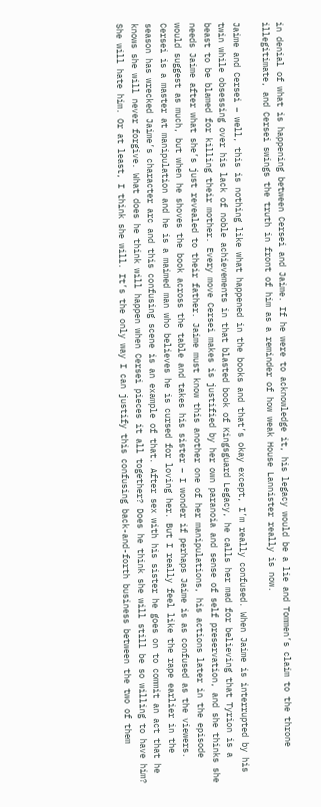in denial of what is happening between Cersei and Jaime. If he were to acknowledge it, his legacy would be a lie and Tommen’s claim to the throne illegitimate, and Cersei swings the truth in front of him as a reminder of how weak House Lannister really is now.

Jaime and Cersei – well, this is nothing like what happened in the books and that’s okay except, I’m really confused. When Jaime is interrupted by his twin while obsessing over his lack of noble achievements in that blasted book of Kingsguard Legacy, he calls her mad for believing that Tyrion is a beast to be blamed for killing their mother. Every move Cersei makes is justified by her own paranoia and sense of self preservation, and she thinks she needs Jaime after what she’s just revealed to their father. Jaime must know this another one of her manipulations, his actions later in the episode would suggest as much, but when he shoves the book across the table and takes his sister – I wonder if perhaps Jaime is as confused as the viewers. Cersei is a master at manipulation and he is a maimed man who believes he is cursed for loving her. But I really feel like the rape earlier in the season has wrecked Jaime’s character arc and this confusing scene is an example of that. After sex with his sister he goes on to commit an act that he knows she will never forgive. What does he think will happen when Cersei pieces it all together? Does he think she will still be so willing to have him? She will hate him. Or at least, I think she will. It’s the only way I can justify this confusing back-and-forth business between the two of them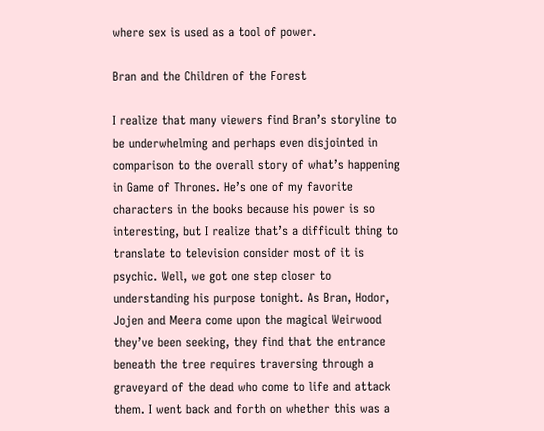where sex is used as a tool of power.

Bran and the Children of the Forest

I realize that many viewers find Bran’s storyline to be underwhelming and perhaps even disjointed in comparison to the overall story of what’s happening in Game of Thrones. He’s one of my favorite characters in the books because his power is so interesting, but I realize that’s a difficult thing to translate to television consider most of it is psychic. Well, we got one step closer to understanding his purpose tonight. As Bran, Hodor, Jojen and Meera come upon the magical Weirwood they’ve been seeking, they find that the entrance beneath the tree requires traversing through a graveyard of the dead who come to life and attack them. I went back and forth on whether this was a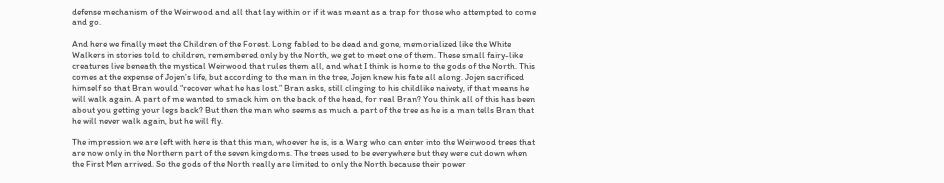defense mechanism of the Weirwood and all that lay within or if it was meant as a trap for those who attempted to come and go.

And here we finally meet the Children of the Forest. Long fabled to be dead and gone, memorialized like the White Walkers in stories told to children, remembered only by the North, we get to meet one of them. These small fairy-like creatures live beneath the mystical Weirwood that rules them all, and what I think is home to the gods of the North. This comes at the expense of Jojen’s life, but according to the man in the tree, Jojen knew his fate all along. Jojen sacrificed himself so that Bran would “recover what he has lost.” Bran asks, still clinging to his childlike naivety, if that means he will walk again. A part of me wanted to smack him on the back of the head, for real Bran? You think all of this has been about you getting your legs back? But then the man who seems as much a part of the tree as he is a man tells Bran that he will never walk again, but he will fly.

The impression we are left with here is that this man, whoever he is, is a Warg who can enter into the Weirwood trees that are now only in the Northern part of the seven kingdoms. The trees used to be everywhere but they were cut down when the First Men arrived. So the gods of the North really are limited to only the North because their power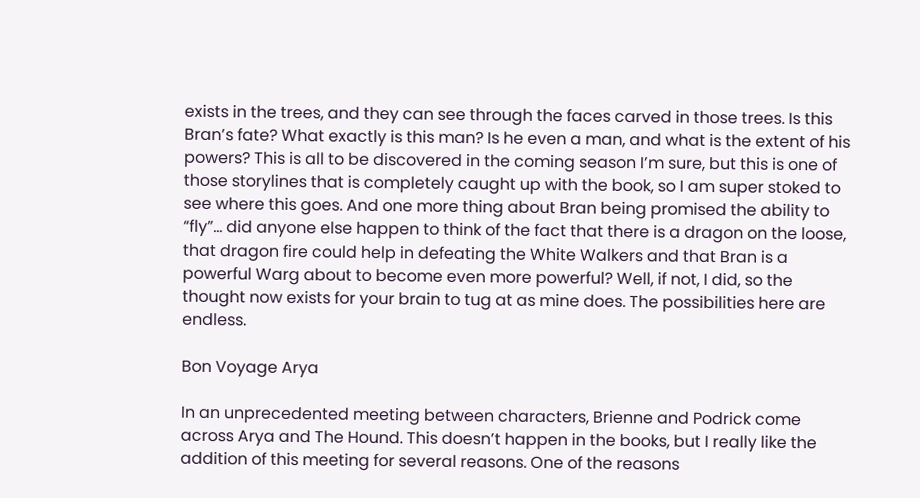exists in the trees, and they can see through the faces carved in those trees. Is this Bran’s fate? What exactly is this man? Is he even a man, and what is the extent of his powers? This is all to be discovered in the coming season I’m sure, but this is one of those storylines that is completely caught up with the book, so I am super stoked to see where this goes. And one more thing about Bran being promised the ability to “fly”… did anyone else happen to think of the fact that there is a dragon on the loose, that dragon fire could help in defeating the White Walkers and that Bran is a powerful Warg about to become even more powerful? Well, if not, I did, so the thought now exists for your brain to tug at as mine does. The possibilities here are endless.

Bon Voyage Arya

In an unprecedented meeting between characters, Brienne and Podrick come across Arya and The Hound. This doesn’t happen in the books, but I really like the addition of this meeting for several reasons. One of the reasons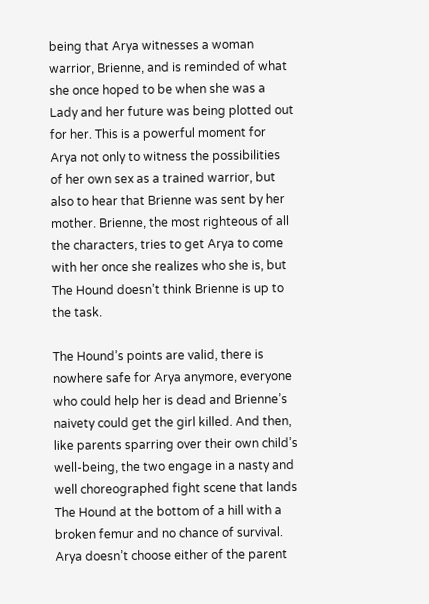being that Arya witnesses a woman warrior, Brienne, and is reminded of what she once hoped to be when she was a Lady and her future was being plotted out for her. This is a powerful moment for Arya not only to witness the possibilities of her own sex as a trained warrior, but also to hear that Brienne was sent by her mother. Brienne, the most righteous of all the characters, tries to get Arya to come with her once she realizes who she is, but The Hound doesn’t think Brienne is up to the task.

The Hound’s points are valid, there is nowhere safe for Arya anymore, everyone who could help her is dead and Brienne’s naivety could get the girl killed. And then, like parents sparring over their own child’s well-being, the two engage in a nasty and well choreographed fight scene that lands The Hound at the bottom of a hill with a broken femur and no chance of survival. Arya doesn’t choose either of the parent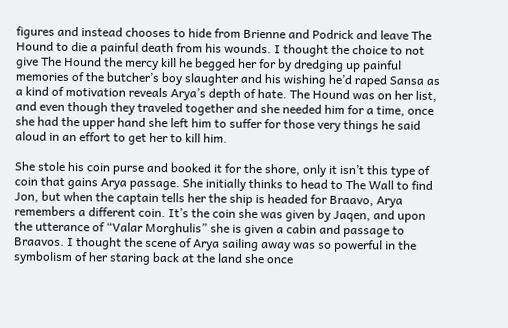figures and instead chooses to hide from Brienne and Podrick and leave The Hound to die a painful death from his wounds. I thought the choice to not give The Hound the mercy kill he begged her for by dredging up painful memories of the butcher’s boy slaughter and his wishing he’d raped Sansa as a kind of motivation reveals Arya’s depth of hate. The Hound was on her list, and even though they traveled together and she needed him for a time, once she had the upper hand she left him to suffer for those very things he said aloud in an effort to get her to kill him.

She stole his coin purse and booked it for the shore, only it isn’t this type of coin that gains Arya passage. She initially thinks to head to The Wall to find Jon, but when the captain tells her the ship is headed for Braavo, Arya remembers a different coin. It’s the coin she was given by Jaqen, and upon the utterance of “Valar Morghulis” she is given a cabin and passage to Braavos. I thought the scene of Arya sailing away was so powerful in the symbolism of her staring back at the land she once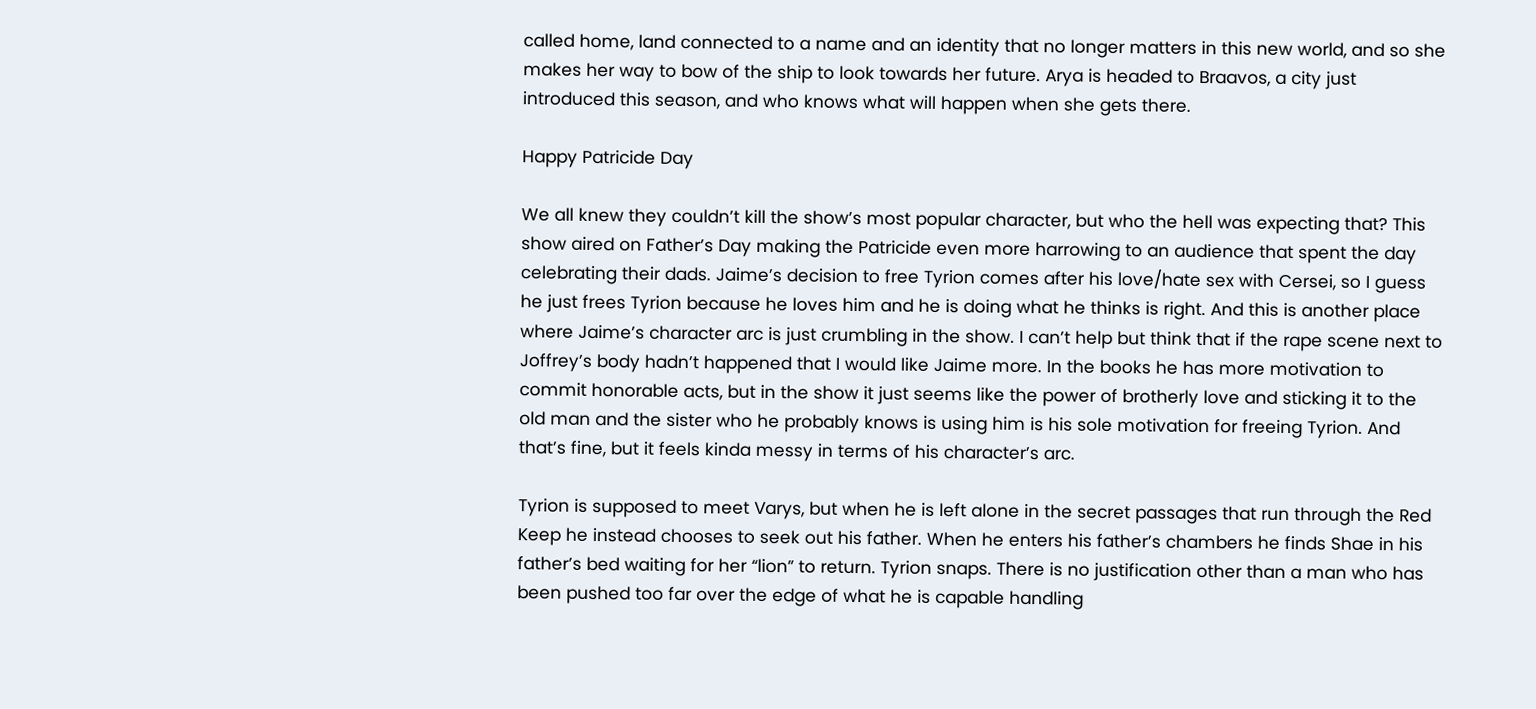called home, land connected to a name and an identity that no longer matters in this new world, and so she makes her way to bow of the ship to look towards her future. Arya is headed to Braavos, a city just introduced this season, and who knows what will happen when she gets there.

Happy Patricide Day

We all knew they couldn’t kill the show’s most popular character, but who the hell was expecting that? This show aired on Father’s Day making the Patricide even more harrowing to an audience that spent the day celebrating their dads. Jaime’s decision to free Tyrion comes after his love/hate sex with Cersei, so I guess he just frees Tyrion because he loves him and he is doing what he thinks is right. And this is another place where Jaime’s character arc is just crumbling in the show. I can’t help but think that if the rape scene next to Joffrey’s body hadn’t happened that I would like Jaime more. In the books he has more motivation to commit honorable acts, but in the show it just seems like the power of brotherly love and sticking it to the old man and the sister who he probably knows is using him is his sole motivation for freeing Tyrion. And that’s fine, but it feels kinda messy in terms of his character’s arc.

Tyrion is supposed to meet Varys, but when he is left alone in the secret passages that run through the Red Keep he instead chooses to seek out his father. When he enters his father’s chambers he finds Shae in his father’s bed waiting for her “lion” to return. Tyrion snaps. There is no justification other than a man who has been pushed too far over the edge of what he is capable handling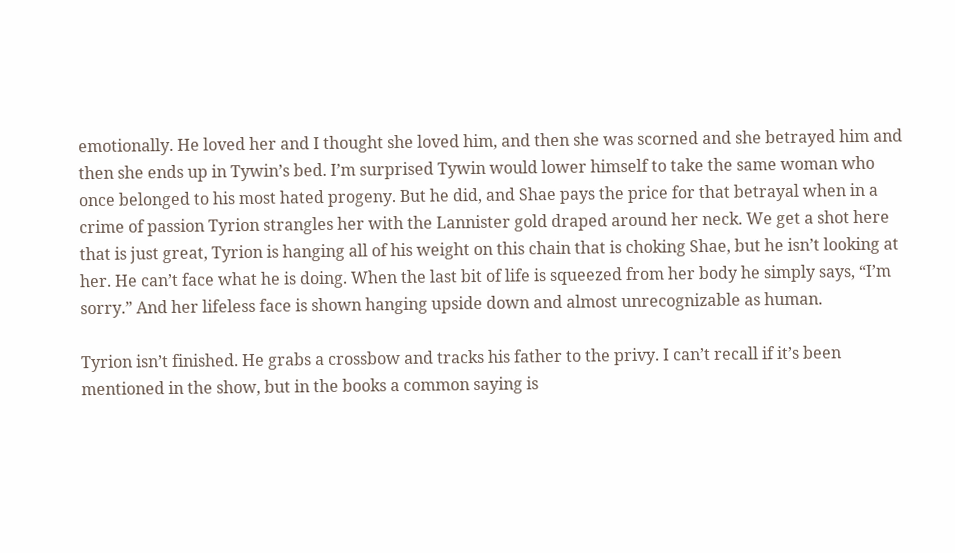emotionally. He loved her and I thought she loved him, and then she was scorned and she betrayed him and then she ends up in Tywin’s bed. I’m surprised Tywin would lower himself to take the same woman who once belonged to his most hated progeny. But he did, and Shae pays the price for that betrayal when in a crime of passion Tyrion strangles her with the Lannister gold draped around her neck. We get a shot here that is just great, Tyrion is hanging all of his weight on this chain that is choking Shae, but he isn’t looking at her. He can’t face what he is doing. When the last bit of life is squeezed from her body he simply says, “I’m sorry.” And her lifeless face is shown hanging upside down and almost unrecognizable as human.

Tyrion isn’t finished. He grabs a crossbow and tracks his father to the privy. I can’t recall if it’s been mentioned in the show, but in the books a common saying is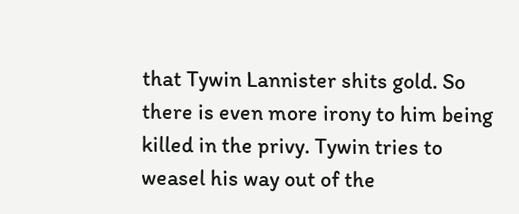that Tywin Lannister shits gold. So there is even more irony to him being killed in the privy. Tywin tries to weasel his way out of the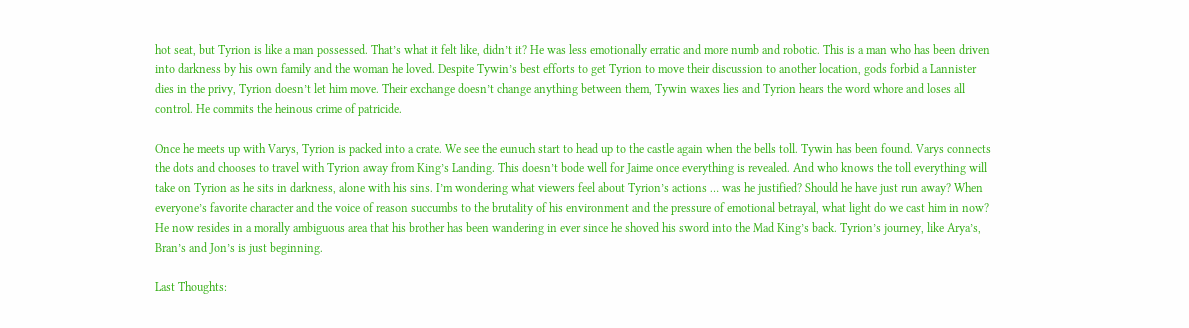hot seat, but Tyrion is like a man possessed. That’s what it felt like, didn’t it? He was less emotionally erratic and more numb and robotic. This is a man who has been driven into darkness by his own family and the woman he loved. Despite Tywin’s best efforts to get Tyrion to move their discussion to another location, gods forbid a Lannister dies in the privy, Tyrion doesn’t let him move. Their exchange doesn’t change anything between them, Tywin waxes lies and Tyrion hears the word whore and loses all control. He commits the heinous crime of patricide.

Once he meets up with Varys, Tyrion is packed into a crate. We see the eunuch start to head up to the castle again when the bells toll. Tywin has been found. Varys connects the dots and chooses to travel with Tyrion away from King’s Landing. This doesn’t bode well for Jaime once everything is revealed. And who knows the toll everything will take on Tyrion as he sits in darkness, alone with his sins. I’m wondering what viewers feel about Tyrion’s actions … was he justified? Should he have just run away? When everyone’s favorite character and the voice of reason succumbs to the brutality of his environment and the pressure of emotional betrayal, what light do we cast him in now? He now resides in a morally ambiguous area that his brother has been wandering in ever since he shoved his sword into the Mad King’s back. Tyrion’s journey, like Arya’s, Bran’s and Jon’s is just beginning.

Last Thoughts: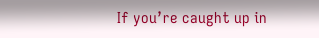If you’re caught up in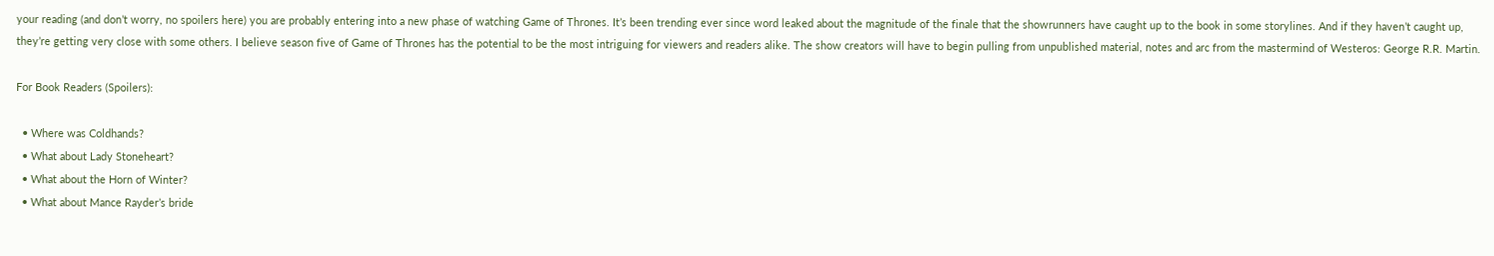your reading (and don’t worry, no spoilers here) you are probably entering into a new phase of watching Game of Thrones. It’s been trending ever since word leaked about the magnitude of the finale that the showrunners have caught up to the book in some storylines. And if they haven’t caught up, they’re getting very close with some others. I believe season five of Game of Thrones has the potential to be the most intriguing for viewers and readers alike. The show creators will have to begin pulling from unpublished material, notes and arc from the mastermind of Westeros: George R.R. Martin.

For Book Readers (Spoilers):

  • Where was Coldhands?
  • What about Lady Stoneheart?
  • What about the Horn of Winter?
  • What about Mance Rayder’s bride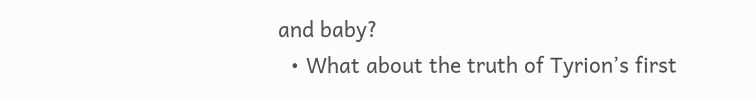and baby?
  • What about the truth of Tyrion’s first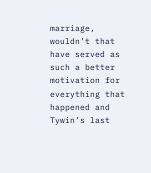marriage, wouldn’t that have served as such a better motivation for everything that happened and Tywin’s last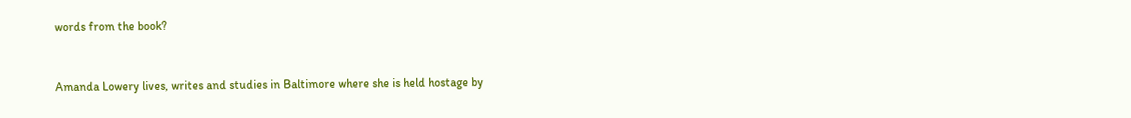words from the book?


Amanda Lowery lives, writes and studies in Baltimore where she is held hostage by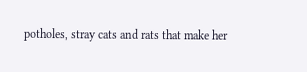potholes, stray cats and rats that make her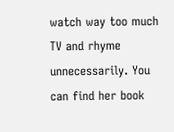watch way too much TV and rhyme unnecessarily. You can find her book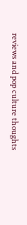reviews and pop culture thoughts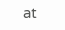at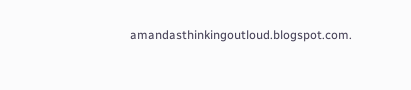amandasthinkingoutloud.blogspot.com.